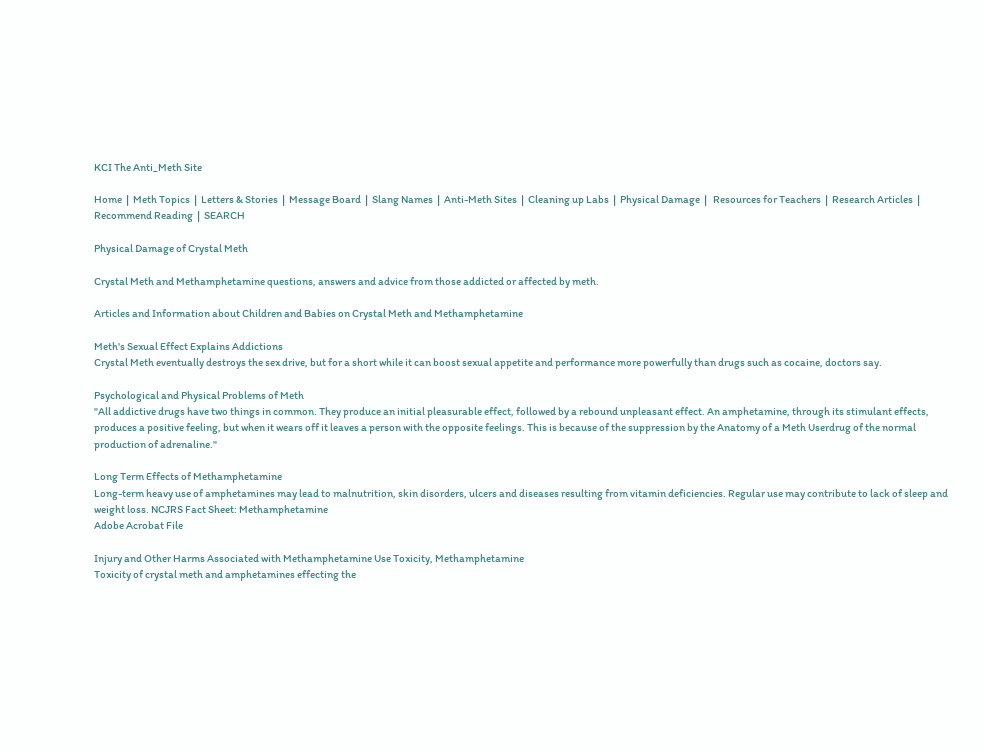KCI The Anti_Meth Site

Home  |  Meth Topics  |  Letters & Stories  |  Message Board  |  Slang Names  |  Anti-Meth Sites  |  Cleaning up Labs  |  Physical Damage  |   Resources for Teachers  |  Research Articles  |  Recommend Reading  |  SEARCH

Physical Damage of Crystal Meth

Crystal Meth and Methamphetamine questions, answers and advice from those addicted or affected by meth.

Articles and Information about Children and Babies on Crystal Meth and Methamphetamine

Meth's Sexual Effect Explains Addictions
Crystal Meth eventually destroys the sex drive, but for a short while it can boost sexual appetite and performance more powerfully than drugs such as cocaine, doctors say.

Psychological and Physical Problems of Meth
"All addictive drugs have two things in common. They produce an initial pleasurable effect, followed by a rebound unpleasant effect. An amphetamine, through its stimulant effects, produces a positive feeling, but when it wears off it leaves a person with the opposite feelings. This is because of the suppression by the Anatomy of a Meth Userdrug of the normal production of adrenaline."

Long Term Effects of Methamphetamine
Long-term heavy use of amphetamines may lead to malnutrition, skin disorders, ulcers and diseases resulting from vitamin deficiencies. Regular use may contribute to lack of sleep and weight loss. NCJRS Fact Sheet: Methamphetamine
Adobe Acrobat File

Injury and Other Harms Associated with Methamphetamine Use Toxicity, Methamphetamine
Toxicity of crystal meth and amphetamines effecting the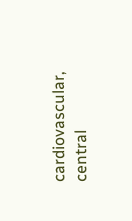cardiovascular, central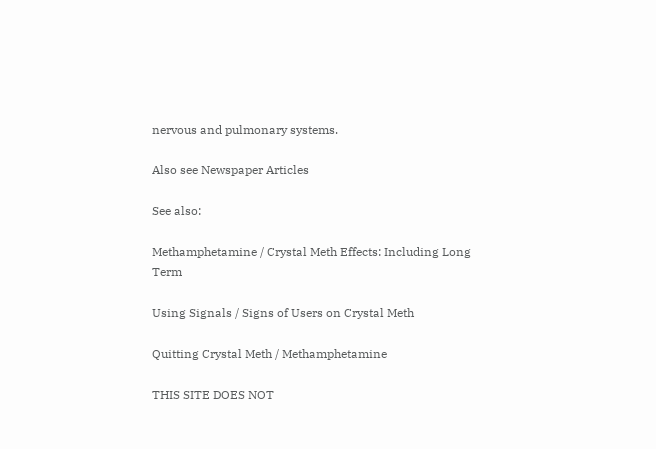nervous and pulmonary systems.

Also see Newspaper Articles

See also:

Methamphetamine / Crystal Meth Effects: Including Long Term

Using Signals / Signs of Users on Crystal Meth

Quitting Crystal Meth / Methamphetamine

THIS SITE DOES NOT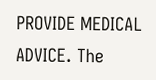PROVIDE MEDICAL ADVICE. The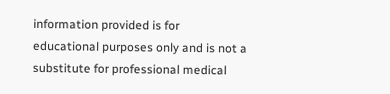information provided is for educational purposes only and is not a substitute for professional medical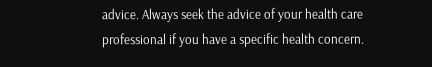advice. Always seek the advice of your health care professional if you have a specific health concern.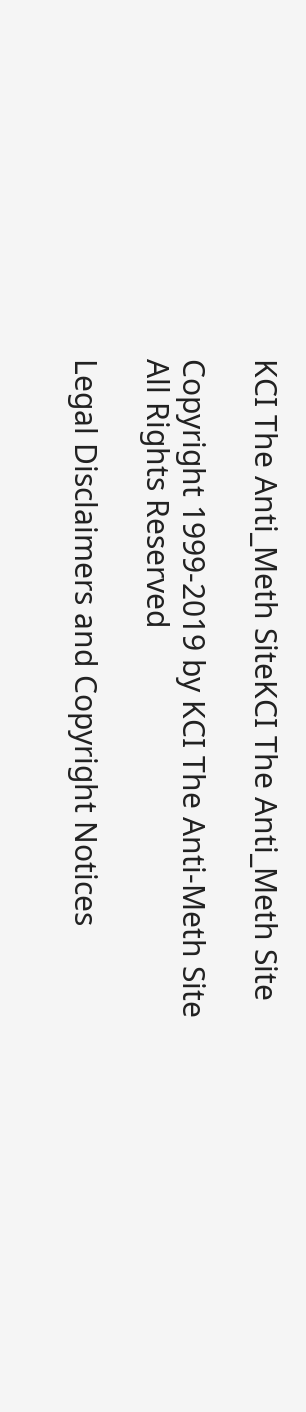KCI The Anti_Meth SiteKCI The Anti_Meth Site

Copyright 1999-2019 by KCI The Anti-Meth Site
All Rights Reserved

Legal Disclaimers and Copyright Notices